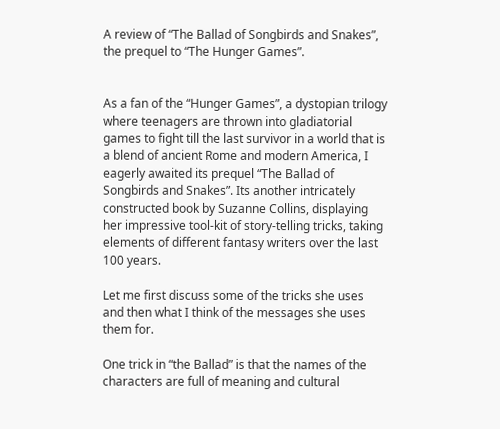A review of “The Ballad of Songbirds and Snakes”, the prequel to “The Hunger Games”.


As a fan of the “Hunger Games”, a dystopian trilogy where teenagers are thrown into gladiatorial games to fight till the last survivor in a world that is a blend of ancient Rome and modern America, I eagerly awaited its prequel “The Ballad of Songbirds and Snakes”. Its another intricately constructed book by Suzanne Collins, displaying her impressive tool-kit of story-telling tricks, taking elements of different fantasy writers over the last 100 years.

Let me first discuss some of the tricks she uses and then what I think of the messages she uses them for.

One trick in “the Ballad” is that the names of the characters are full of meaning and cultural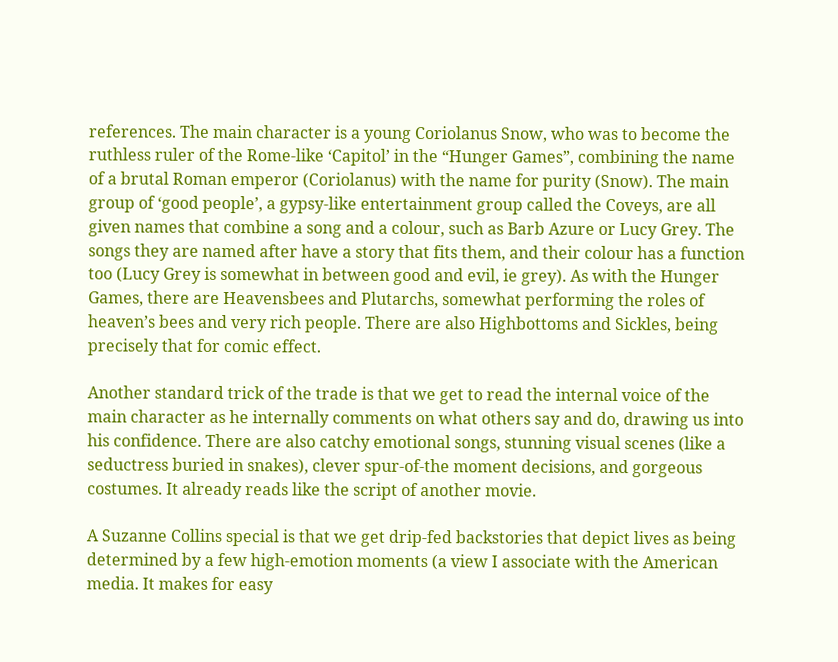references. The main character is a young Coriolanus Snow, who was to become the ruthless ruler of the Rome-like ‘Capitol’ in the “Hunger Games”, combining the name of a brutal Roman emperor (Coriolanus) with the name for purity (Snow). The main group of ‘good people’, a gypsy-like entertainment group called the Coveys, are all given names that combine a song and a colour, such as Barb Azure or Lucy Grey. The songs they are named after have a story that fits them, and their colour has a function too (Lucy Grey is somewhat in between good and evil, ie grey). As with the Hunger Games, there are Heavensbees and Plutarchs, somewhat performing the roles of heaven’s bees and very rich people. There are also Highbottoms and Sickles, being precisely that for comic effect.

Another standard trick of the trade is that we get to read the internal voice of the main character as he internally comments on what others say and do, drawing us into his confidence. There are also catchy emotional songs, stunning visual scenes (like a seductress buried in snakes), clever spur-of-the moment decisions, and gorgeous costumes. It already reads like the script of another movie.

A Suzanne Collins special is that we get drip-fed backstories that depict lives as being determined by a few high-emotion moments (a view I associate with the American media. It makes for easy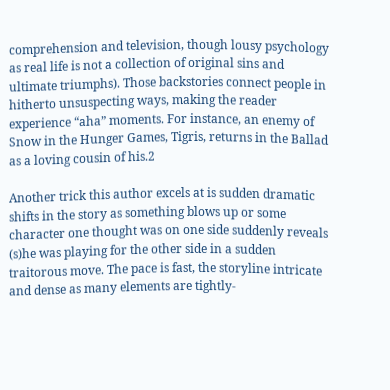comprehension and television, though lousy psychology as real life is not a collection of original sins and ultimate triumphs). Those backstories connect people in hitherto unsuspecting ways, making the reader experience “aha” moments. For instance, an enemy of Snow in the Hunger Games, Tigris, returns in the Ballad as a loving cousin of his.2

Another trick this author excels at is sudden dramatic shifts in the story as something blows up or some character one thought was on one side suddenly reveals (s)he was playing for the other side in a sudden traitorous move. The pace is fast, the storyline intricate and dense as many elements are tightly-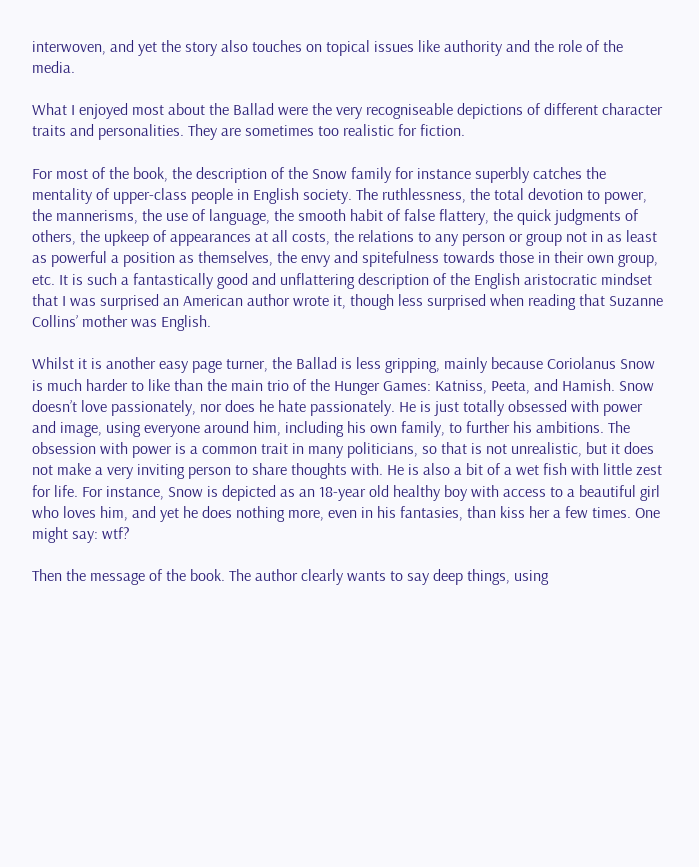interwoven, and yet the story also touches on topical issues like authority and the role of the media.

What I enjoyed most about the Ballad were the very recogniseable depictions of different character traits and personalities. They are sometimes too realistic for fiction.

For most of the book, the description of the Snow family for instance superbly catches the mentality of upper-class people in English society. The ruthlessness, the total devotion to power, the mannerisms, the use of language, the smooth habit of false flattery, the quick judgments of others, the upkeep of appearances at all costs, the relations to any person or group not in as least as powerful a position as themselves, the envy and spitefulness towards those in their own group, etc. It is such a fantastically good and unflattering description of the English aristocratic mindset that I was surprised an American author wrote it, though less surprised when reading that Suzanne Collins’ mother was English.

Whilst it is another easy page turner, the Ballad is less gripping, mainly because Coriolanus Snow is much harder to like than the main trio of the Hunger Games: Katniss, Peeta, and Hamish. Snow doesn’t love passionately, nor does he hate passionately. He is just totally obsessed with power and image, using everyone around him, including his own family, to further his ambitions. The obsession with power is a common trait in many politicians, so that is not unrealistic, but it does not make a very inviting person to share thoughts with. He is also a bit of a wet fish with little zest for life. For instance, Snow is depicted as an 18-year old healthy boy with access to a beautiful girl who loves him, and yet he does nothing more, even in his fantasies, than kiss her a few times. One might say: wtf?

Then the message of the book. The author clearly wants to say deep things, using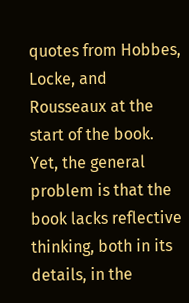quotes from Hobbes, Locke, and Rousseaux at the start of the book. Yet, the general problem is that the book lacks reflective thinking, both in its details, in the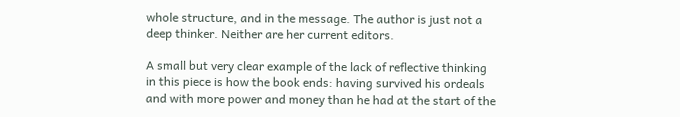whole structure, and in the message. The author is just not a deep thinker. Neither are her current editors.

A small but very clear example of the lack of reflective thinking in this piece is how the book ends: having survived his ordeals and with more power and money than he had at the start of the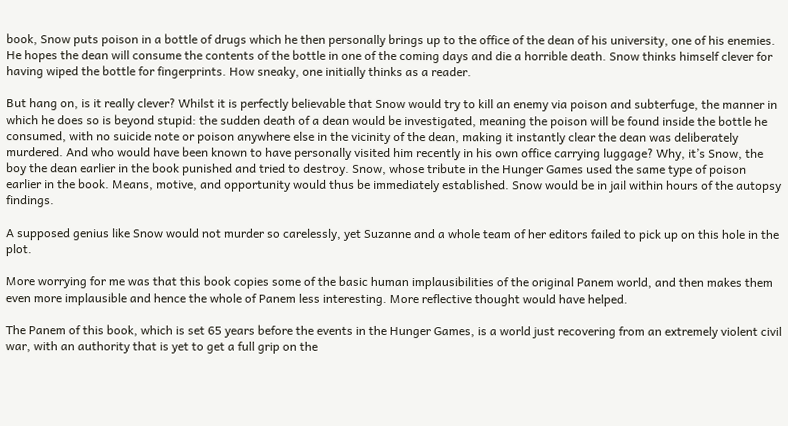book, Snow puts poison in a bottle of drugs which he then personally brings up to the office of the dean of his university, one of his enemies. He hopes the dean will consume the contents of the bottle in one of the coming days and die a horrible death. Snow thinks himself clever for having wiped the bottle for fingerprints. How sneaky, one initially thinks as a reader.

But hang on, is it really clever? Whilst it is perfectly believable that Snow would try to kill an enemy via poison and subterfuge, the manner in which he does so is beyond stupid: the sudden death of a dean would be investigated, meaning the poison will be found inside the bottle he consumed, with no suicide note or poison anywhere else in the vicinity of the dean, making it instantly clear the dean was deliberately murdered. And who would have been known to have personally visited him recently in his own office carrying luggage? Why, it’s Snow, the boy the dean earlier in the book punished and tried to destroy. Snow, whose tribute in the Hunger Games used the same type of poison earlier in the book. Means, motive, and opportunity would thus be immediately established. Snow would be in jail within hours of the autopsy findings.

A supposed genius like Snow would not murder so carelessly, yet Suzanne and a whole team of her editors failed to pick up on this hole in the plot.

More worrying for me was that this book copies some of the basic human implausibilities of the original Panem world, and then makes them even more implausible and hence the whole of Panem less interesting. More reflective thought would have helped.

The Panem of this book, which is set 65 years before the events in the Hunger Games, is a world just recovering from an extremely violent civil war, with an authority that is yet to get a full grip on the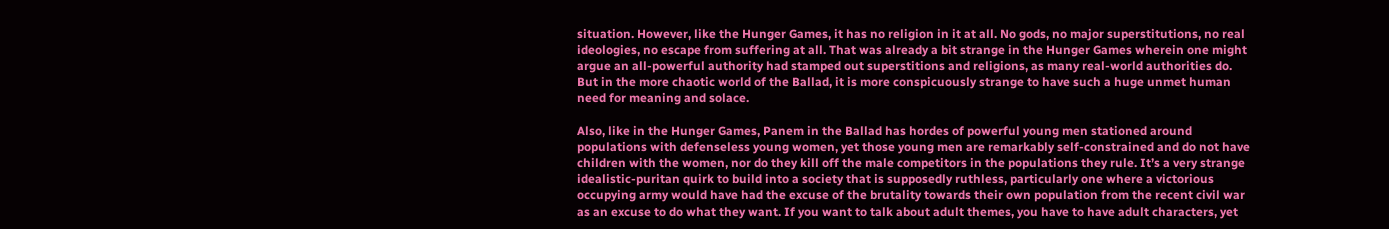situation. However, like the Hunger Games, it has no religion in it at all. No gods, no major superstitutions, no real ideologies, no escape from suffering at all. That was already a bit strange in the Hunger Games wherein one might argue an all-powerful authority had stamped out superstitions and religions, as many real-world authorities do. But in the more chaotic world of the Ballad, it is more conspicuously strange to have such a huge unmet human need for meaning and solace.

Also, like in the Hunger Games, Panem in the Ballad has hordes of powerful young men stationed around populations with defenseless young women, yet those young men are remarkably self-constrained and do not have children with the women, nor do they kill off the male competitors in the populations they rule. It’s a very strange idealistic-puritan quirk to build into a society that is supposedly ruthless, particularly one where a victorious occupying army would have had the excuse of the brutality towards their own population from the recent civil war as an excuse to do what they want. If you want to talk about adult themes, you have to have adult characters, yet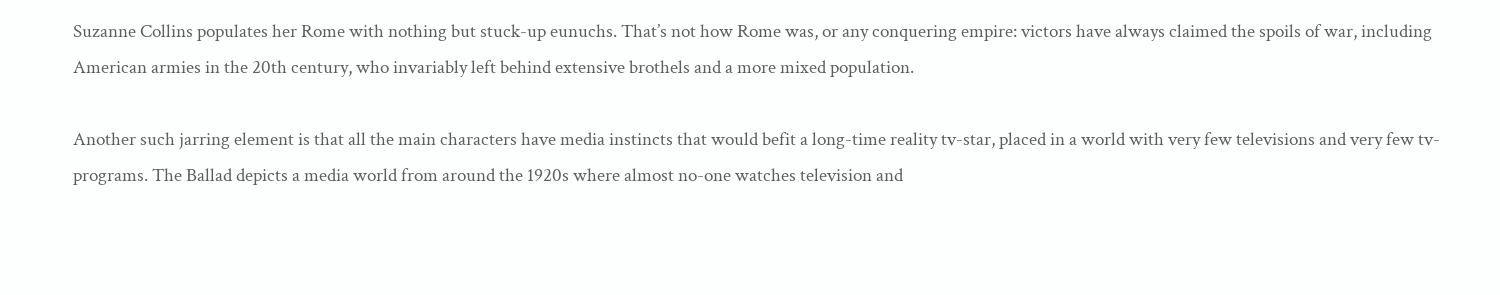Suzanne Collins populates her Rome with nothing but stuck-up eunuchs. That’s not how Rome was, or any conquering empire: victors have always claimed the spoils of war, including American armies in the 20th century, who invariably left behind extensive brothels and a more mixed population.

Another such jarring element is that all the main characters have media instincts that would befit a long-time reality tv-star, placed in a world with very few televisions and very few tv-programs. The Ballad depicts a media world from around the 1920s where almost no-one watches television and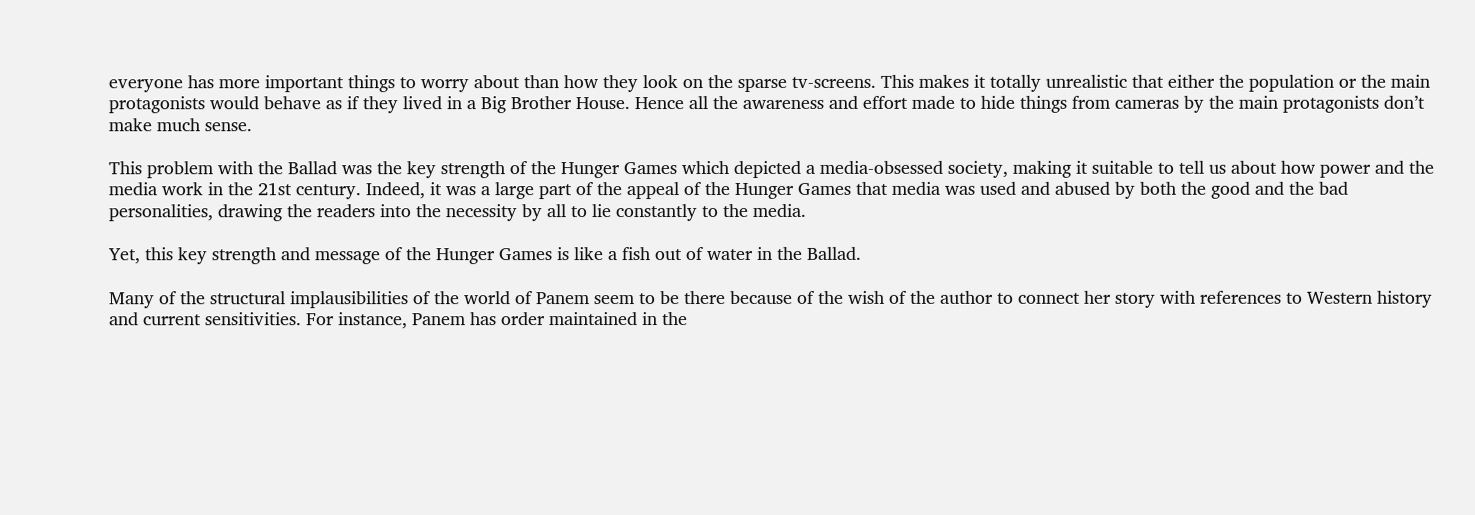everyone has more important things to worry about than how they look on the sparse tv-screens. This makes it totally unrealistic that either the population or the main protagonists would behave as if they lived in a Big Brother House. Hence all the awareness and effort made to hide things from cameras by the main protagonists don’t make much sense.

This problem with the Ballad was the key strength of the Hunger Games which depicted a media-obsessed society, making it suitable to tell us about how power and the media work in the 21st century. Indeed, it was a large part of the appeal of the Hunger Games that media was used and abused by both the good and the bad personalities, drawing the readers into the necessity by all to lie constantly to the media.

Yet, this key strength and message of the Hunger Games is like a fish out of water in the Ballad.

Many of the structural implausibilities of the world of Panem seem to be there because of the wish of the author to connect her story with references to Western history and current sensitivities. For instance, Panem has order maintained in the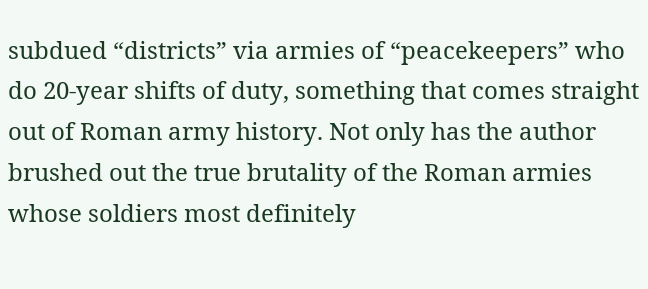subdued “districts” via armies of “peacekeepers” who do 20-year shifts of duty, something that comes straight out of Roman army history. Not only has the author brushed out the true brutality of the Roman armies whose soldiers most definitely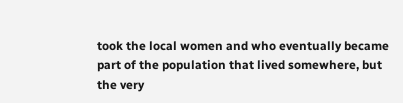took the local women and who eventually became part of the population that lived somewhere, but the very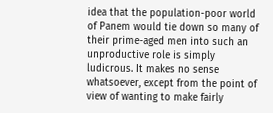idea that the population-poor world of Panem would tie down so many of their prime-aged men into such an unproductive role is simply ludicrous. It makes no sense whatsoever, except from the point of view of wanting to make fairly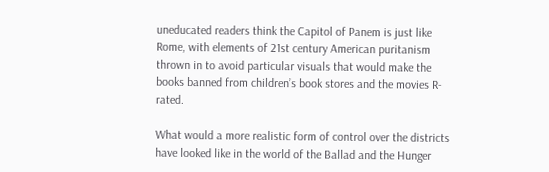uneducated readers think the Capitol of Panem is just like Rome, with elements of 21st century American puritanism thrown in to avoid particular visuals that would make the books banned from children’s book stores and the movies R-rated.

What would a more realistic form of control over the districts have looked like in the world of the Ballad and the Hunger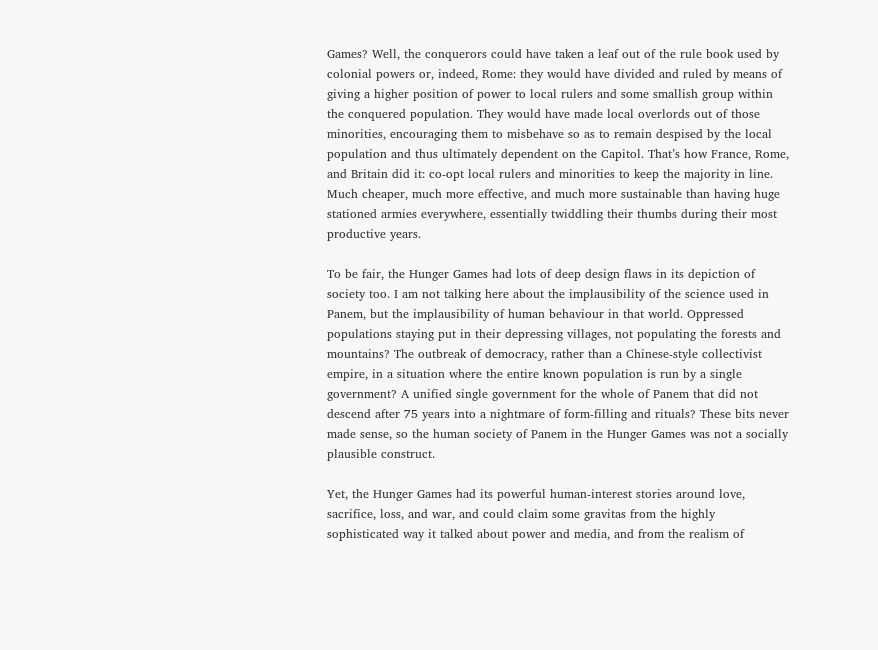Games? Well, the conquerors could have taken a leaf out of the rule book used by colonial powers or, indeed, Rome: they would have divided and ruled by means of giving a higher position of power to local rulers and some smallish group within the conquered population. They would have made local overlords out of those minorities, encouraging them to misbehave so as to remain despised by the local population and thus ultimately dependent on the Capitol. That’s how France, Rome, and Britain did it: co-opt local rulers and minorities to keep the majority in line. Much cheaper, much more effective, and much more sustainable than having huge stationed armies everywhere, essentially twiddling their thumbs during their most productive years.

To be fair, the Hunger Games had lots of deep design flaws in its depiction of society too. I am not talking here about the implausibility of the science used in Panem, but the implausibility of human behaviour in that world. Oppressed populations staying put in their depressing villages, not populating the forests and mountains? The outbreak of democracy, rather than a Chinese-style collectivist empire, in a situation where the entire known population is run by a single government? A unified single government for the whole of Panem that did not descend after 75 years into a nightmare of form-filling and rituals? These bits never made sense, so the human society of Panem in the Hunger Games was not a socially plausible construct.

Yet, the Hunger Games had its powerful human-interest stories around love, sacrifice, loss, and war, and could claim some gravitas from the highly sophisticated way it talked about power and media, and from the realism of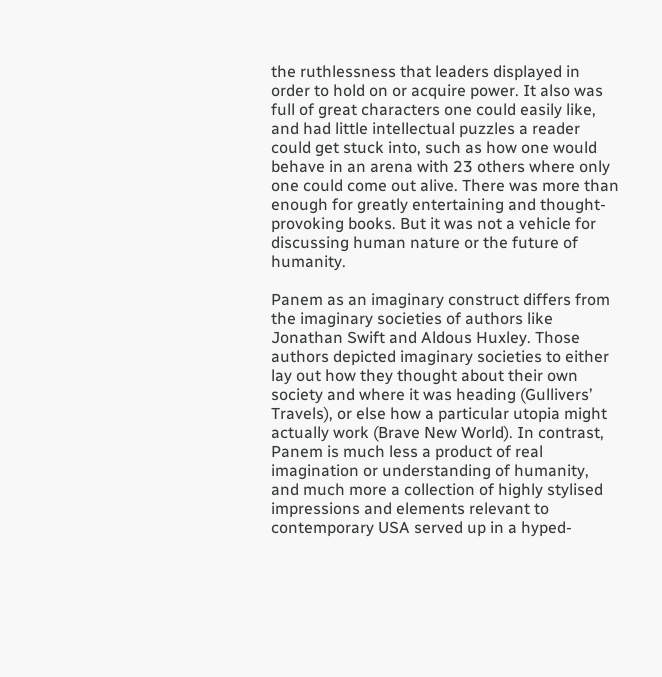the ruthlessness that leaders displayed in order to hold on or acquire power. It also was full of great characters one could easily like, and had little intellectual puzzles a reader could get stuck into, such as how one would behave in an arena with 23 others where only one could come out alive. There was more than enough for greatly entertaining and thought-provoking books. But it was not a vehicle for discussing human nature or the future of humanity.

Panem as an imaginary construct differs from the imaginary societies of authors like Jonathan Swift and Aldous Huxley. Those authors depicted imaginary societies to either lay out how they thought about their own society and where it was heading (Gullivers’ Travels), or else how a particular utopia might actually work (Brave New World). In contrast, Panem is much less a product of real imagination or understanding of humanity, and much more a collection of highly stylised impressions and elements relevant to contemporary USA served up in a hyped-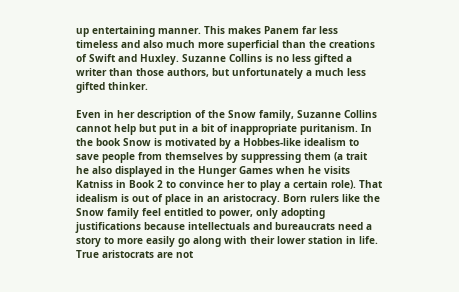up entertaining manner. This makes Panem far less timeless and also much more superficial than the creations of Swift and Huxley. Suzanne Collins is no less gifted a writer than those authors, but unfortunately a much less gifted thinker.

Even in her description of the Snow family, Suzanne Collins cannot help but put in a bit of inappropriate puritanism. In the book Snow is motivated by a Hobbes-like idealism to save people from themselves by suppressing them (a trait he also displayed in the Hunger Games when he visits Katniss in Book 2 to convince her to play a certain role). That idealism is out of place in an aristocracy. Born rulers like the Snow family feel entitled to power, only adopting justifications because intellectuals and bureaucrats need a story to more easily go along with their lower station in life. True aristocrats are not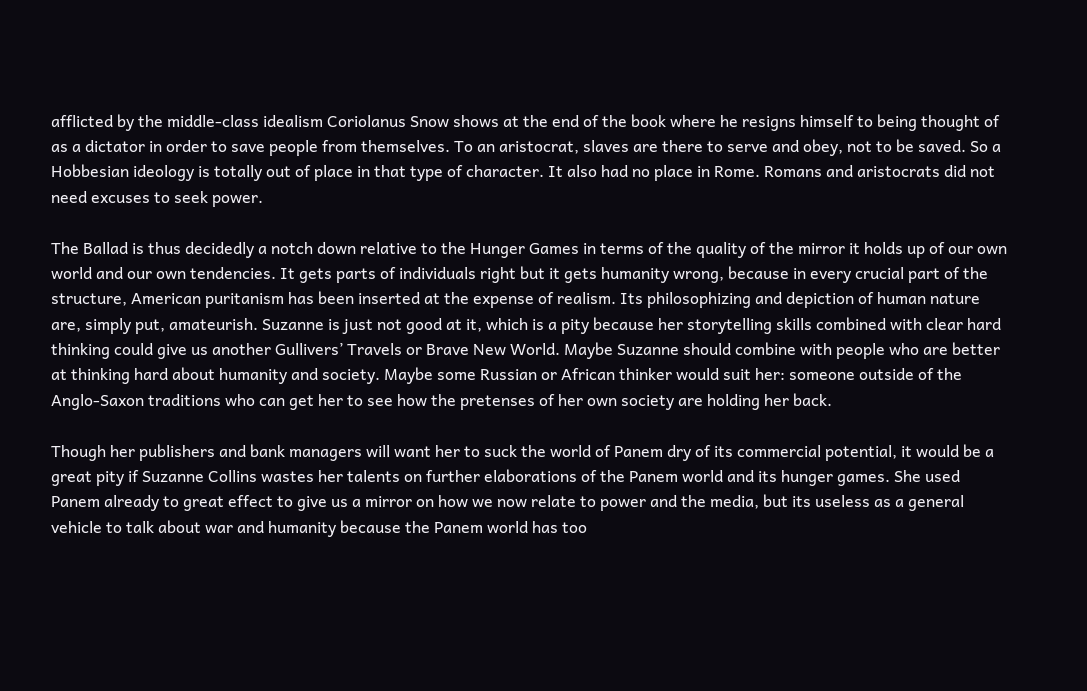afflicted by the middle-class idealism Coriolanus Snow shows at the end of the book where he resigns himself to being thought of as a dictator in order to save people from themselves. To an aristocrat, slaves are there to serve and obey, not to be saved. So a Hobbesian ideology is totally out of place in that type of character. It also had no place in Rome. Romans and aristocrats did not need excuses to seek power.

The Ballad is thus decidedly a notch down relative to the Hunger Games in terms of the quality of the mirror it holds up of our own world and our own tendencies. It gets parts of individuals right but it gets humanity wrong, because in every crucial part of the structure, American puritanism has been inserted at the expense of realism. Its philosophizing and depiction of human nature are, simply put, amateurish. Suzanne is just not good at it, which is a pity because her storytelling skills combined with clear hard thinking could give us another Gullivers’ Travels or Brave New World. Maybe Suzanne should combine with people who are better at thinking hard about humanity and society. Maybe some Russian or African thinker would suit her: someone outside of the Anglo-Saxon traditions who can get her to see how the pretenses of her own society are holding her back.

Though her publishers and bank managers will want her to suck the world of Panem dry of its commercial potential, it would be a great pity if Suzanne Collins wastes her talents on further elaborations of the Panem world and its hunger games. She used Panem already to great effect to give us a mirror on how we now relate to power and the media, but its useless as a general vehicle to talk about war and humanity because the Panem world has too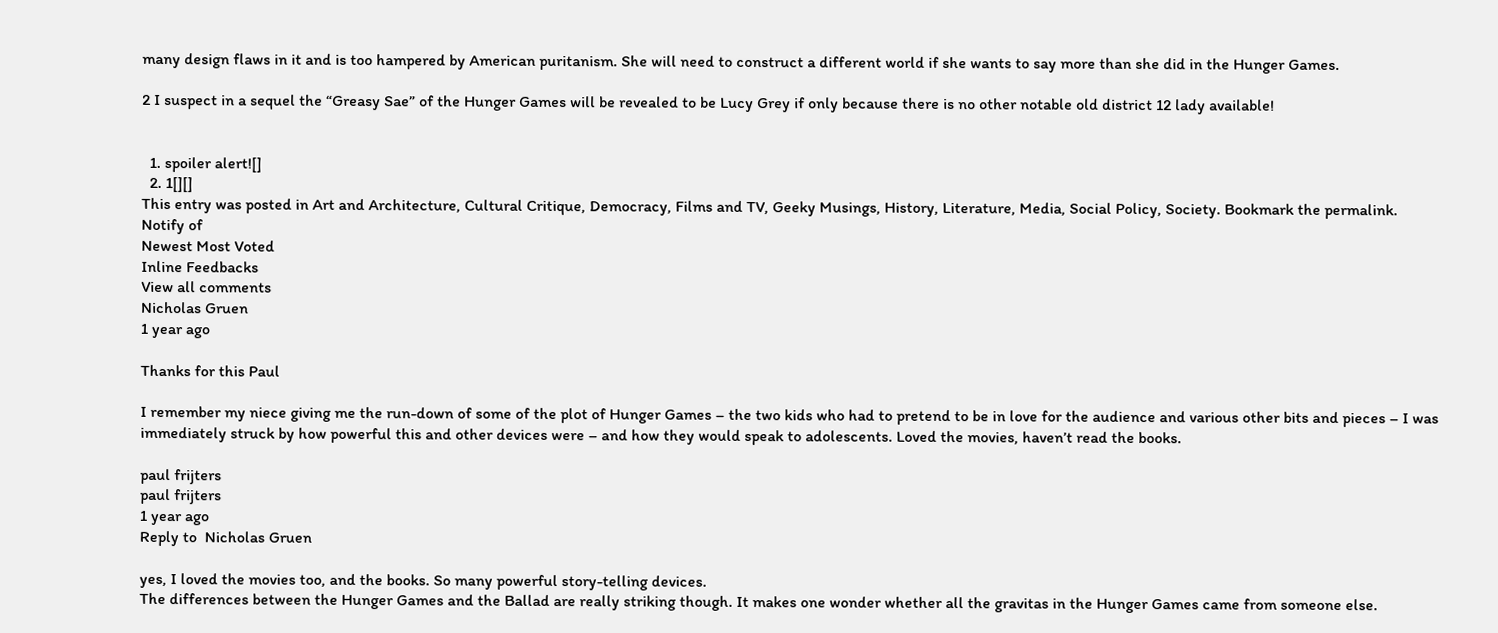many design flaws in it and is too hampered by American puritanism. She will need to construct a different world if she wants to say more than she did in the Hunger Games.

2 I suspect in a sequel the “Greasy Sae” of the Hunger Games will be revealed to be Lucy Grey if only because there is no other notable old district 12 lady available!


  1. spoiler alert![]
  2. 1[][]
This entry was posted in Art and Architecture, Cultural Critique, Democracy, Films and TV, Geeky Musings, History, Literature, Media, Social Policy, Society. Bookmark the permalink.
Notify of
Newest Most Voted
Inline Feedbacks
View all comments
Nicholas Gruen
1 year ago

Thanks for this Paul

I remember my niece giving me the run-down of some of the plot of Hunger Games – the two kids who had to pretend to be in love for the audience and various other bits and pieces – I was immediately struck by how powerful this and other devices were – and how they would speak to adolescents. Loved the movies, haven’t read the books.

paul frijters
paul frijters
1 year ago
Reply to  Nicholas Gruen

yes, I loved the movies too, and the books. So many powerful story-telling devices.
The differences between the Hunger Games and the Ballad are really striking though. It makes one wonder whether all the gravitas in the Hunger Games came from someone else.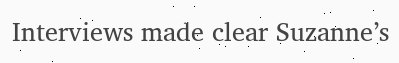Interviews made clear Suzanne’s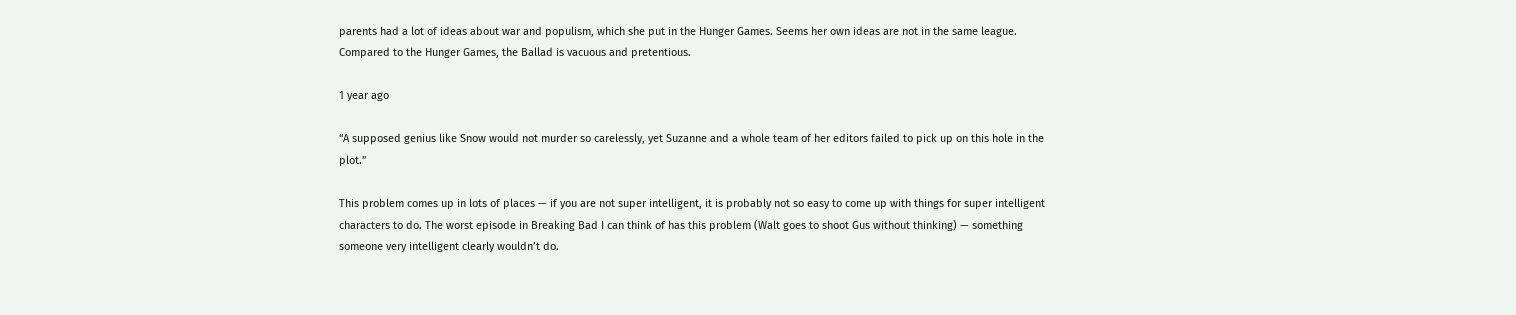parents had a lot of ideas about war and populism, which she put in the Hunger Games. Seems her own ideas are not in the same league. Compared to the Hunger Games, the Ballad is vacuous and pretentious.

1 year ago

“A supposed genius like Snow would not murder so carelessly, yet Suzanne and a whole team of her editors failed to pick up on this hole in the plot.”

This problem comes up in lots of places — if you are not super intelligent, it is probably not so easy to come up with things for super intelligent characters to do. The worst episode in Breaking Bad I can think of has this problem (Walt goes to shoot Gus without thinking) — something someone very intelligent clearly wouldn’t do.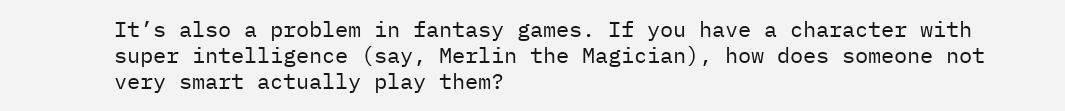It’s also a problem in fantasy games. If you have a character with super intelligence (say, Merlin the Magician), how does someone not very smart actually play them?